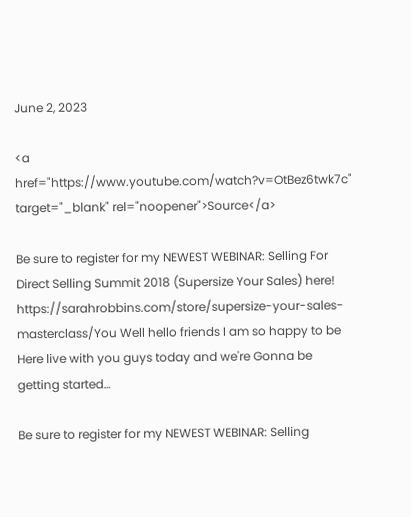June 2, 2023

<a href="https://www.youtube.com/watch?v=OtBez6twk7c" target="_blank" rel="noopener">Source</a>

Be sure to register for my NEWEST WEBINAR: Selling For Direct Selling Summit 2018 (Supersize Your Sales) here! https://sarahrobbins.com/store/supersize-your-sales-masterclass/You Well hello friends I am so happy to be Here live with you guys today and we're Gonna be getting started…

Be sure to register for my NEWEST WEBINAR: Selling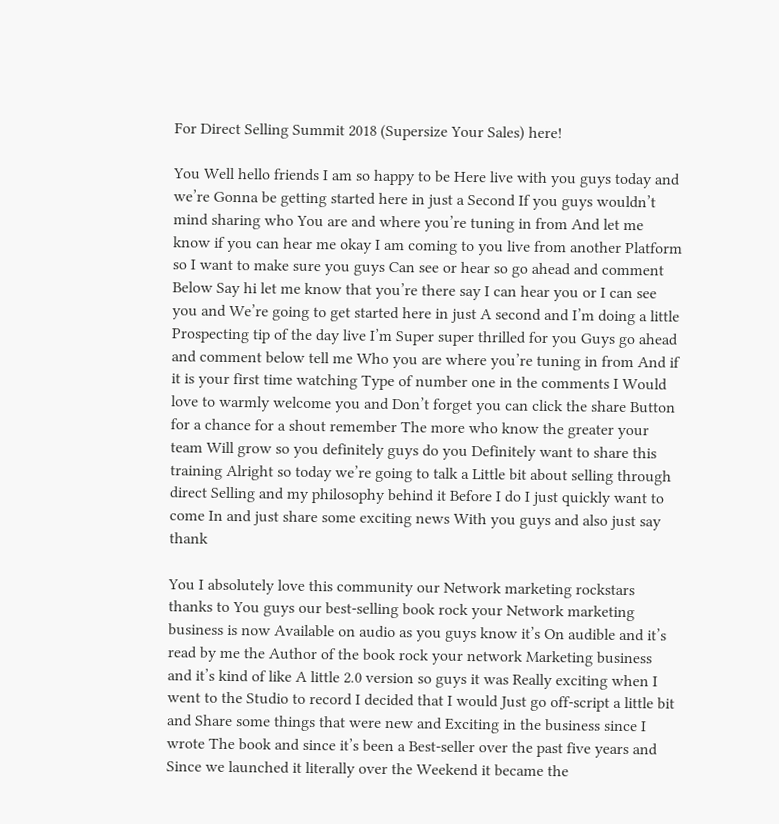For Direct Selling Summit 2018 (Supersize Your Sales) here!

You Well hello friends I am so happy to be Here live with you guys today and we’re Gonna be getting started here in just a Second If you guys wouldn’t mind sharing who You are and where you’re tuning in from And let me know if you can hear me okay I am coming to you live from another Platform so I want to make sure you guys Can see or hear so go ahead and comment Below Say hi let me know that you’re there say I can hear you or I can see you and We’re going to get started here in just A second and I’m doing a little Prospecting tip of the day live I’m Super super thrilled for you Guys go ahead and comment below tell me Who you are where you’re tuning in from And if it is your first time watching Type of number one in the comments I Would love to warmly welcome you and Don’t forget you can click the share Button for a chance for a shout remember The more who know the greater your team Will grow so you definitely guys do you Definitely want to share this training Alright so today we’re going to talk a Little bit about selling through direct Selling and my philosophy behind it Before I do I just quickly want to come In and just share some exciting news With you guys and also just say thank

You I absolutely love this community our Network marketing rockstars thanks to You guys our best-selling book rock your Network marketing business is now Available on audio as you guys know it’s On audible and it’s read by me the Author of the book rock your network Marketing business and it’s kind of like A little 2.0 version so guys it was Really exciting when I went to the Studio to record I decided that I would Just go off-script a little bit and Share some things that were new and Exciting in the business since I wrote The book and since it’s been a Best-seller over the past five years and Since we launched it literally over the Weekend it became the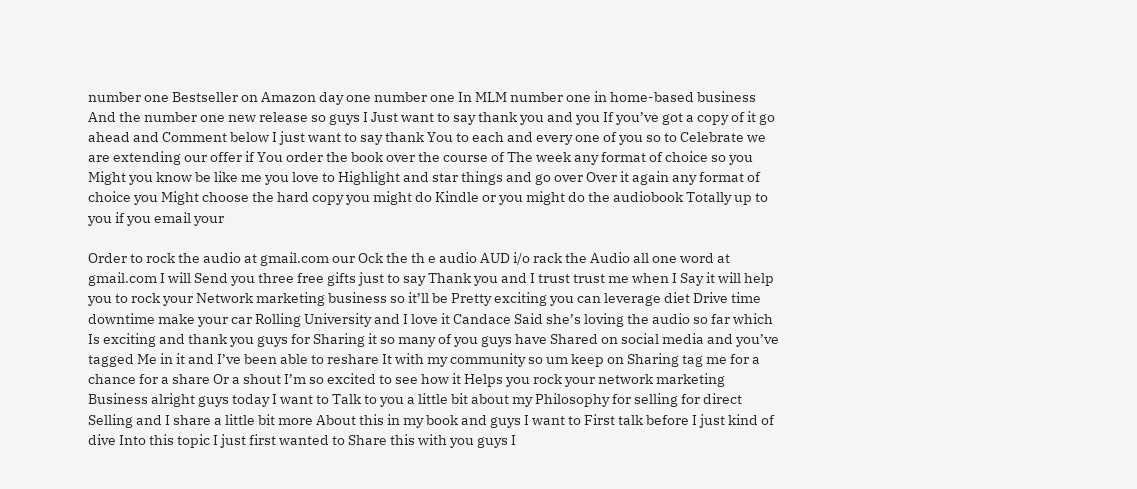number one Bestseller on Amazon day one number one In MLM number one in home-based business And the number one new release so guys I Just want to say thank you and you If you’ve got a copy of it go ahead and Comment below I just want to say thank You to each and every one of you so to Celebrate we are extending our offer if You order the book over the course of The week any format of choice so you Might you know be like me you love to Highlight and star things and go over Over it again any format of choice you Might choose the hard copy you might do Kindle or you might do the audiobook Totally up to you if you email your

Order to rock the audio at gmail.com our Ock the th e audio AUD i/o rack the Audio all one word at gmail.com I will Send you three free gifts just to say Thank you and I trust trust me when I Say it will help you to rock your Network marketing business so it’ll be Pretty exciting you can leverage diet Drive time downtime make your car Rolling University and I love it Candace Said she’s loving the audio so far which Is exciting and thank you guys for Sharing it so many of you guys have Shared on social media and you’ve tagged Me in it and I’ve been able to reshare It with my community so um keep on Sharing tag me for a chance for a share Or a shout I’m so excited to see how it Helps you rock your network marketing Business alright guys today I want to Talk to you a little bit about my Philosophy for selling for direct Selling and I share a little bit more About this in my book and guys I want to First talk before I just kind of dive Into this topic I just first wanted to Share this with you guys I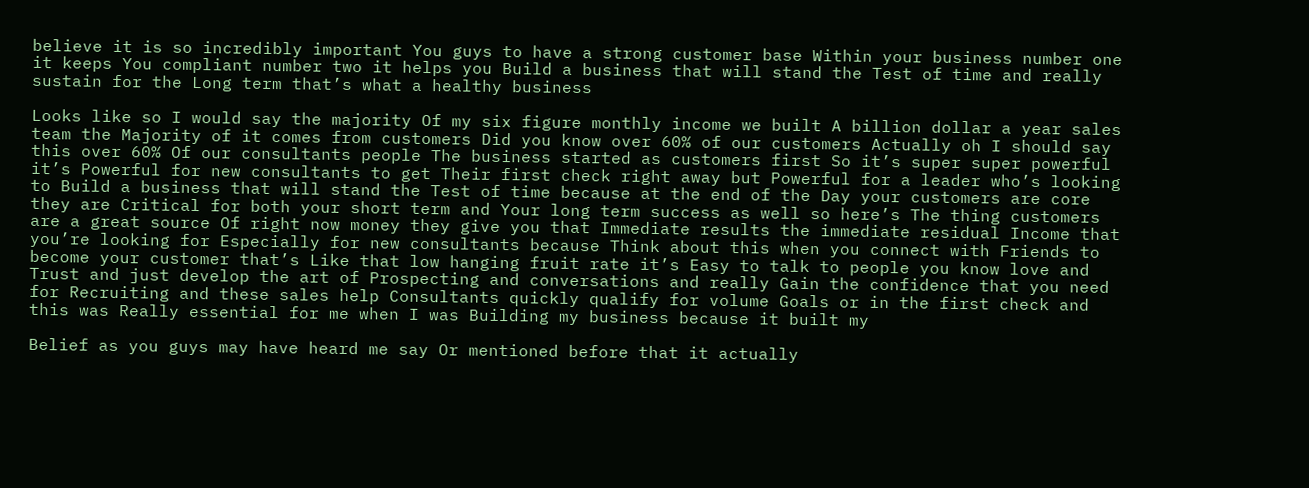believe it is so incredibly important You guys to have a strong customer base Within your business number one it keeps You compliant number two it helps you Build a business that will stand the Test of time and really sustain for the Long term that’s what a healthy business

Looks like so I would say the majority Of my six figure monthly income we built A billion dollar a year sales team the Majority of it comes from customers Did you know over 60% of our customers Actually oh I should say this over 60% Of our consultants people The business started as customers first So it’s super super powerful it’s Powerful for new consultants to get Their first check right away but Powerful for a leader who’s looking to Build a business that will stand the Test of time because at the end of the Day your customers are core they are Critical for both your short term and Your long term success as well so here’s The thing customers are a great source Of right now money they give you that Immediate results the immediate residual Income that you’re looking for Especially for new consultants because Think about this when you connect with Friends to become your customer that’s Like that low hanging fruit rate it’s Easy to talk to people you know love and Trust and just develop the art of Prospecting and conversations and really Gain the confidence that you need for Recruiting and these sales help Consultants quickly qualify for volume Goals or in the first check and this was Really essential for me when I was Building my business because it built my

Belief as you guys may have heard me say Or mentioned before that it actually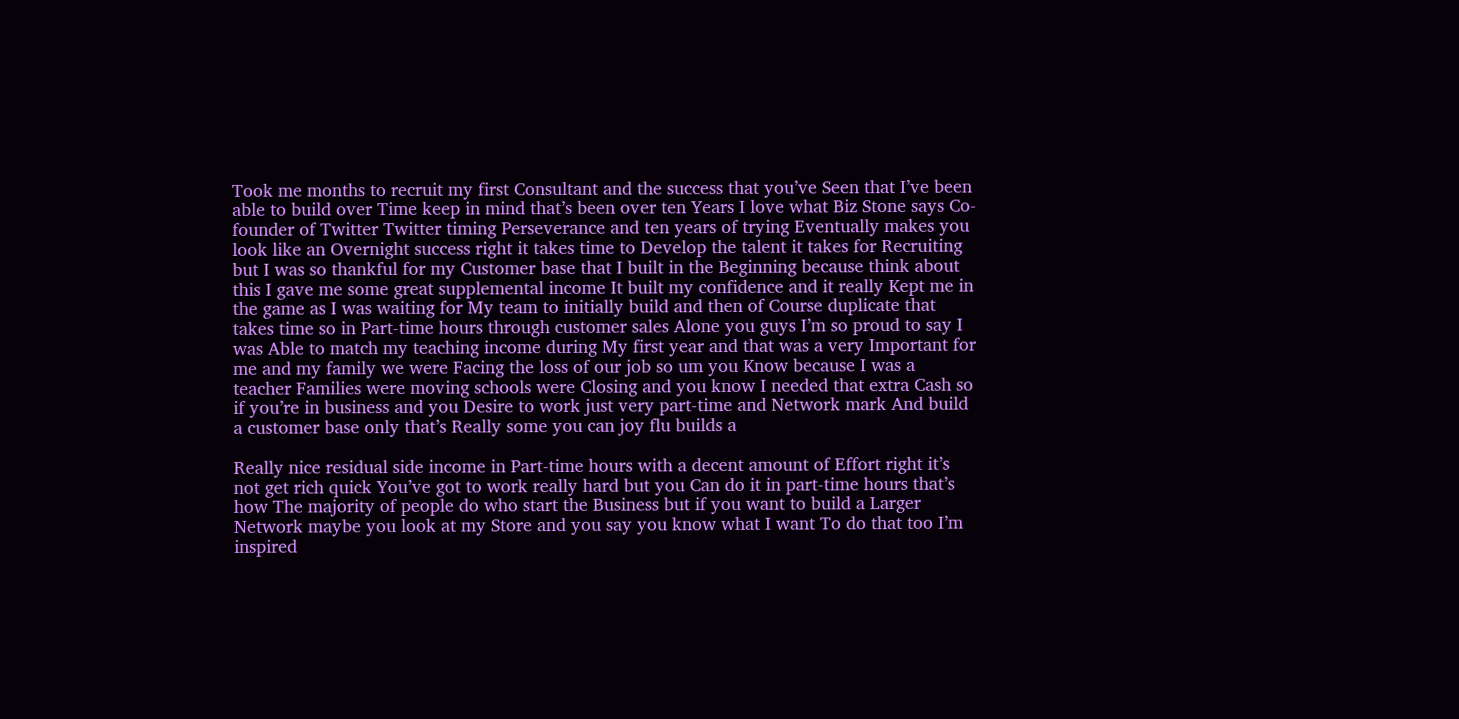Took me months to recruit my first Consultant and the success that you’ve Seen that I’ve been able to build over Time keep in mind that’s been over ten Years I love what Biz Stone says Co-founder of Twitter Twitter timing Perseverance and ten years of trying Eventually makes you look like an Overnight success right it takes time to Develop the talent it takes for Recruiting but I was so thankful for my Customer base that I built in the Beginning because think about this I gave me some great supplemental income It built my confidence and it really Kept me in the game as I was waiting for My team to initially build and then of Course duplicate that takes time so in Part-time hours through customer sales Alone you guys I’m so proud to say I was Able to match my teaching income during My first year and that was a very Important for me and my family we were Facing the loss of our job so um you Know because I was a teacher Families were moving schools were Closing and you know I needed that extra Cash so if you’re in business and you Desire to work just very part-time and Network mark And build a customer base only that’s Really some you can joy flu builds a

Really nice residual side income in Part-time hours with a decent amount of Effort right it’s not get rich quick You’ve got to work really hard but you Can do it in part-time hours that’s how The majority of people do who start the Business but if you want to build a Larger Network maybe you look at my Store and you say you know what I want To do that too I’m inspired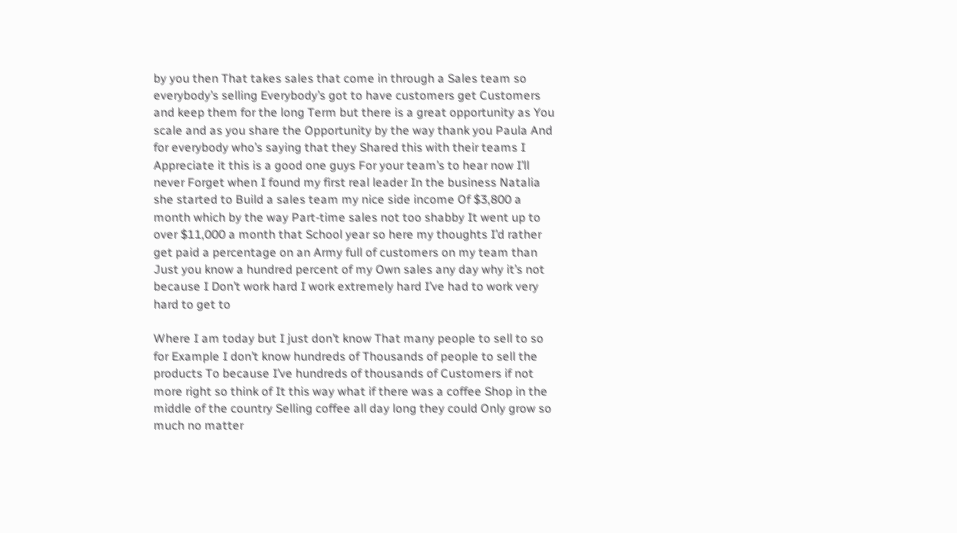by you then That takes sales that come in through a Sales team so everybody’s selling Everybody’s got to have customers get Customers and keep them for the long Term but there is a great opportunity as You scale and as you share the Opportunity by the way thank you Paula And for everybody who’s saying that they Shared this with their teams I Appreciate it this is a good one guys For your team’s to hear now I’ll never Forget when I found my first real leader In the business Natalia she started to Build a sales team my nice side income Of $3,800 a month which by the way Part-time sales not too shabby It went up to over $11,000 a month that School year so here my thoughts I’d rather get paid a percentage on an Army full of customers on my team than Just you know a hundred percent of my Own sales any day why it’s not because I Don’t work hard I work extremely hard I’ve had to work very hard to get to

Where I am today but I just don’t know That many people to sell to so for Example I don’t know hundreds of Thousands of people to sell the products To because I’ve hundreds of thousands of Customers if not more right so think of It this way what if there was a coffee Shop in the middle of the country Selling coffee all day long they could Only grow so much no matter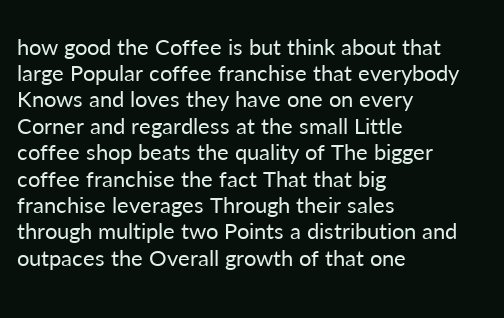how good the Coffee is but think about that large Popular coffee franchise that everybody Knows and loves they have one on every Corner and regardless at the small Little coffee shop beats the quality of The bigger coffee franchise the fact That that big franchise leverages Through their sales through multiple two Points a distribution and outpaces the Overall growth of that one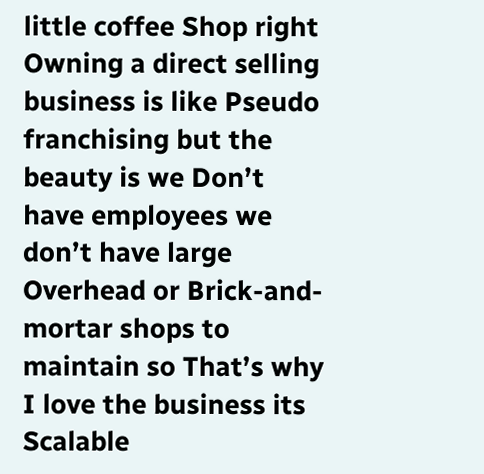little coffee Shop right Owning a direct selling business is like Pseudo franchising but the beauty is we Don’t have employees we don’t have large Overhead or Brick-and-mortar shops to maintain so That’s why I love the business its Scalable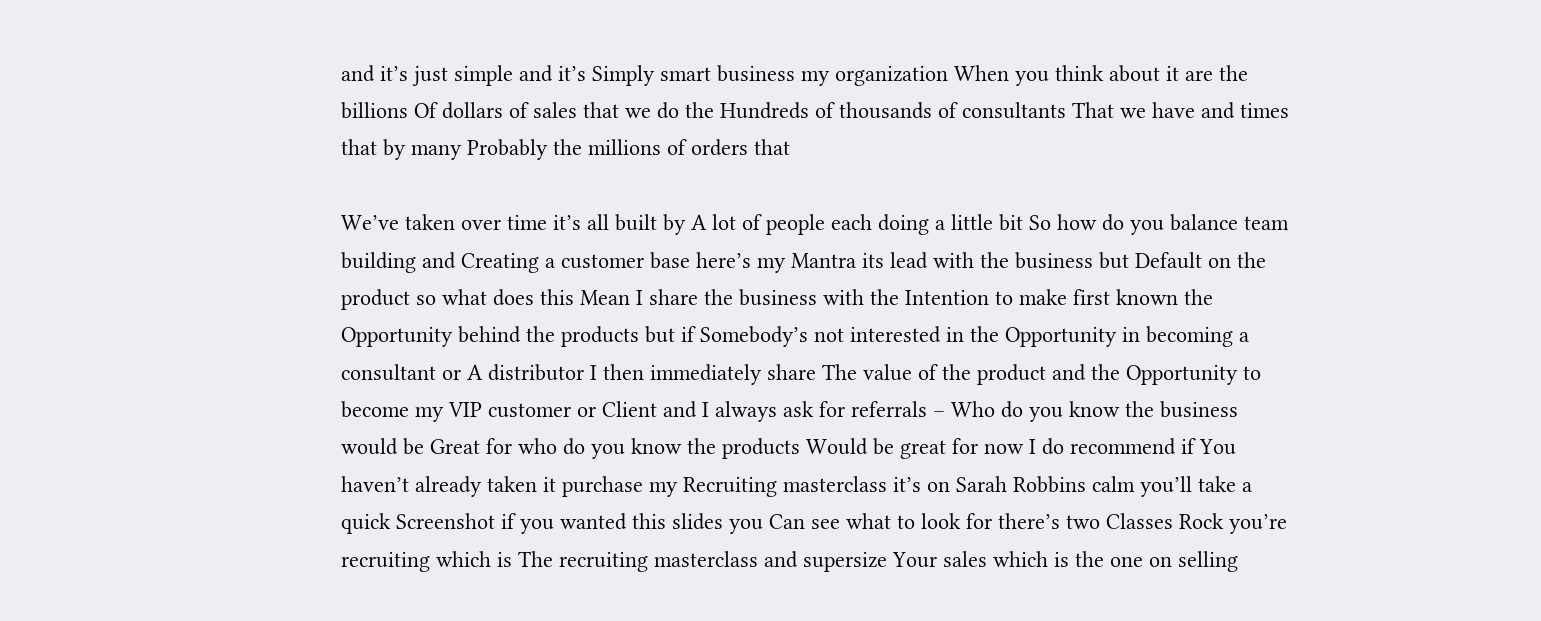and it’s just simple and it’s Simply smart business my organization When you think about it are the billions Of dollars of sales that we do the Hundreds of thousands of consultants That we have and times that by many Probably the millions of orders that

We’ve taken over time it’s all built by A lot of people each doing a little bit So how do you balance team building and Creating a customer base here’s my Mantra its lead with the business but Default on the product so what does this Mean I share the business with the Intention to make first known the Opportunity behind the products but if Somebody’s not interested in the Opportunity in becoming a consultant or A distributor I then immediately share The value of the product and the Opportunity to become my VIP customer or Client and I always ask for referrals – Who do you know the business would be Great for who do you know the products Would be great for now I do recommend if You haven’t already taken it purchase my Recruiting masterclass it’s on Sarah Robbins calm you’ll take a quick Screenshot if you wanted this slides you Can see what to look for there’s two Classes Rock you’re recruiting which is The recruiting masterclass and supersize Your sales which is the one on selling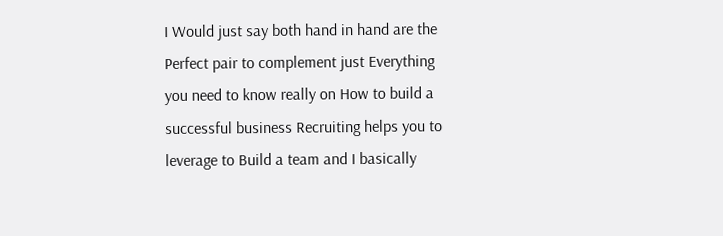I Would just say both hand in hand are the Perfect pair to complement just Everything you need to know really on How to build a successful business Recruiting helps you to leverage to Build a team and I basically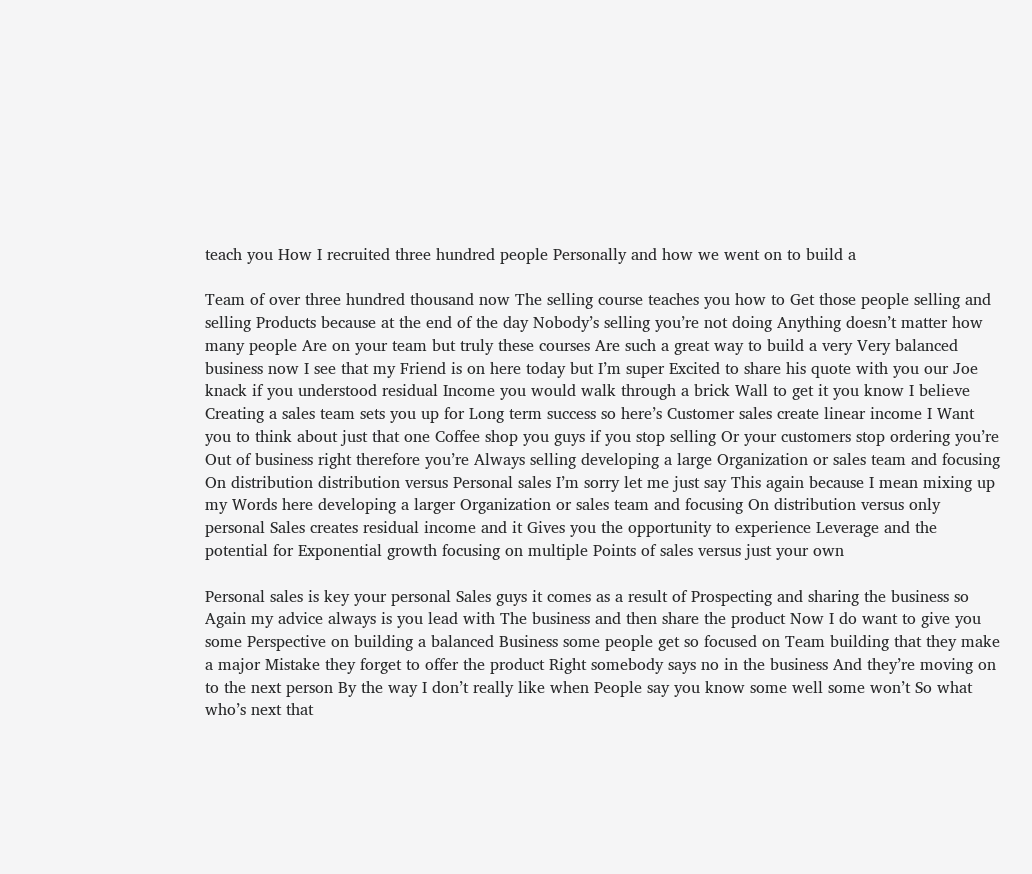teach you How I recruited three hundred people Personally and how we went on to build a

Team of over three hundred thousand now The selling course teaches you how to Get those people selling and selling Products because at the end of the day Nobody’s selling you’re not doing Anything doesn’t matter how many people Are on your team but truly these courses Are such a great way to build a very Very balanced business now I see that my Friend is on here today but I’m super Excited to share his quote with you our Joe knack if you understood residual Income you would walk through a brick Wall to get it you know I believe Creating a sales team sets you up for Long term success so here’s Customer sales create linear income I Want you to think about just that one Coffee shop you guys if you stop selling Or your customers stop ordering you’re Out of business right therefore you’re Always selling developing a large Organization or sales team and focusing On distribution distribution versus Personal sales I’m sorry let me just say This again because I mean mixing up my Words here developing a larger Organization or sales team and focusing On distribution versus only personal Sales creates residual income and it Gives you the opportunity to experience Leverage and the potential for Exponential growth focusing on multiple Points of sales versus just your own

Personal sales is key your personal Sales guys it comes as a result of Prospecting and sharing the business so Again my advice always is you lead with The business and then share the product Now I do want to give you some Perspective on building a balanced Business some people get so focused on Team building that they make a major Mistake they forget to offer the product Right somebody says no in the business And they’re moving on to the next person By the way I don’t really like when People say you know some well some won’t So what who’s next that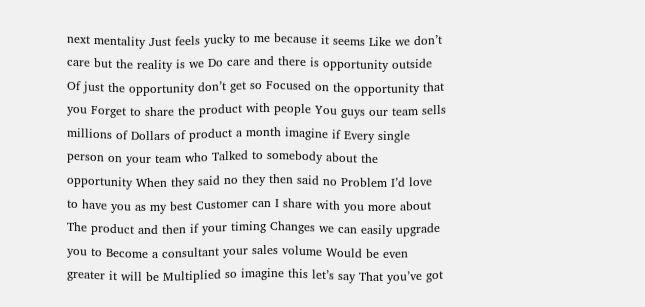next mentality Just feels yucky to me because it seems Like we don’t care but the reality is we Do care and there is opportunity outside Of just the opportunity don’t get so Focused on the opportunity that you Forget to share the product with people You guys our team sells millions of Dollars of product a month imagine if Every single person on your team who Talked to somebody about the opportunity When they said no they then said no Problem I’d love to have you as my best Customer can I share with you more about The product and then if your timing Changes we can easily upgrade you to Become a consultant your sales volume Would be even greater it will be Multiplied so imagine this let’s say That you’ve got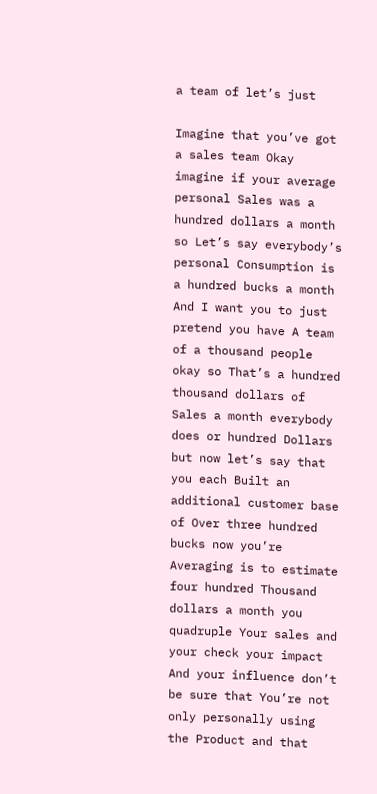a team of let’s just

Imagine that you’ve got a sales team Okay imagine if your average personal Sales was a hundred dollars a month so Let’s say everybody’s personal Consumption is a hundred bucks a month And I want you to just pretend you have A team of a thousand people okay so That’s a hundred thousand dollars of Sales a month everybody does or hundred Dollars but now let’s say that you each Built an additional customer base of Over three hundred bucks now you’re Averaging is to estimate four hundred Thousand dollars a month you quadruple Your sales and your check your impact And your influence don’t be sure that You’re not only personally using the Product and that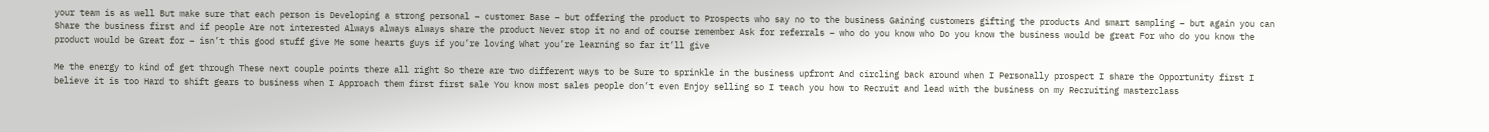your team is as well But make sure that each person is Developing a strong personal – customer Base – but offering the product to Prospects who say no to the business Gaining customers gifting the products And smart sampling – but again you can Share the business first and if people Are not interested Always always always share the product Never stop it no and of course remember Ask for referrals – who do you know who Do you know the business would be great For who do you know the product would be Great for – isn’t this good stuff give Me some hearts guys if you’re loving What you’re learning so far it’ll give

Me the energy to kind of get through These next couple points there all right So there are two different ways to be Sure to sprinkle in the business upfront And circling back around when I Personally prospect I share the Opportunity first I believe it is too Hard to shift gears to business when I Approach them first first sale You know most sales people don’t even Enjoy selling so I teach you how to Recruit and lead with the business on my Recruiting masterclass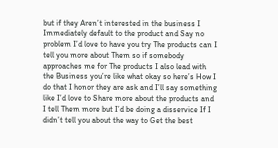but if they Aren’t interested in the business I Immediately default to the product and Say no problem I’d love to have you try The products can I tell you more about Them so if somebody approaches me for The products I also lead with the Business you’re like what okay so here’s How I do that I honor they are ask and I’ll say something like I’d love to Share more about the products and I tell Them more but I’d be doing a disservice If I didn’t tell you about the way to Get the best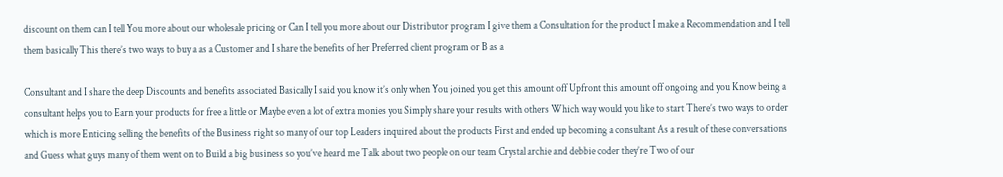discount on them can I tell You more about our wholesale pricing or Can I tell you more about our Distributor program I give them a Consultation for the product I make a Recommendation and I tell them basically This there’s two ways to buy a as a Customer and I share the benefits of her Preferred client program or B as a

Consultant and I share the deep Discounts and benefits associated Basically I said you know it’s only when You joined you get this amount off Upfront this amount off ongoing and you Know being a consultant helps you to Earn your products for free a little or Maybe even a lot of extra monies you Simply share your results with others Which way would you like to start There’s two ways to order which is more Enticing selling the benefits of the Business right so many of our top Leaders inquired about the products First and ended up becoming a consultant As a result of these conversations and Guess what guys many of them went on to Build a big business so you’ve heard me Talk about two people on our team Crystal archie and debbie coder they’re Two of our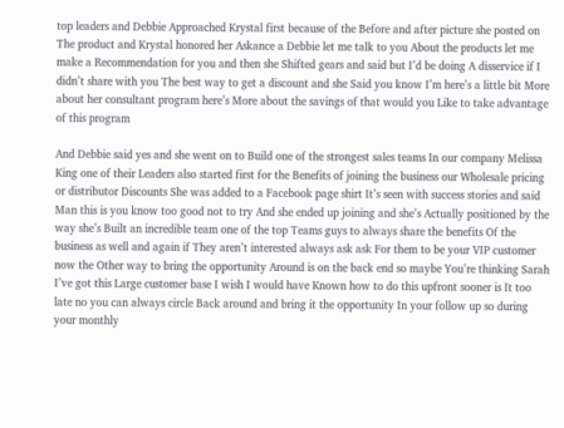top leaders and Debbie Approached Krystal first because of the Before and after picture she posted on The product and Krystal honored her Askance a Debbie let me talk to you About the products let me make a Recommendation for you and then she Shifted gears and said but I’d be doing A disservice if I didn’t share with you The best way to get a discount and she Said you know I’m here’s a little bit More about her consultant program here’s More about the savings of that would you Like to take advantage of this program

And Debbie said yes and she went on to Build one of the strongest sales teams In our company Melissa King one of their Leaders also started first for the Benefits of joining the business our Wholesale pricing or distributor Discounts She was added to a Facebook page shirt It’s seen with success stories and said Man this is you know too good not to try And she ended up joining and she’s Actually positioned by the way she’s Built an incredible team one of the top Teams guys to always share the benefits Of the business as well and again if They aren’t interested always ask ask For them to be your VIP customer now the Other way to bring the opportunity Around is on the back end so maybe You’re thinking Sarah I’ve got this Large customer base I wish I would have Known how to do this upfront sooner is It too late no you can always circle Back around and bring it the opportunity In your follow up so during your monthly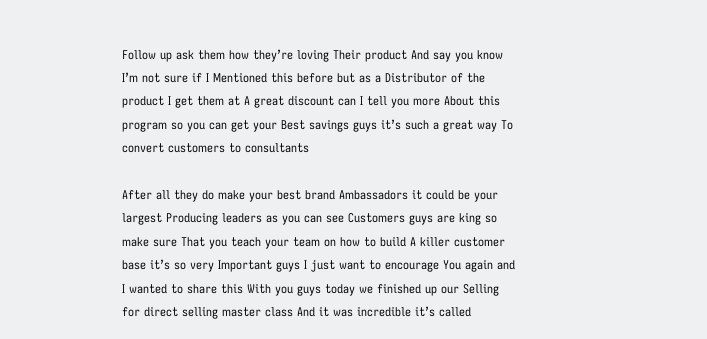Follow up ask them how they’re loving Their product And say you know I’m not sure if I Mentioned this before but as a Distributor of the product I get them at A great discount can I tell you more About this program so you can get your Best savings guys it’s such a great way To convert customers to consultants

After all they do make your best brand Ambassadors it could be your largest Producing leaders as you can see Customers guys are king so make sure That you teach your team on how to build A killer customer base it’s so very Important guys I just want to encourage You again and I wanted to share this With you guys today we finished up our Selling for direct selling master class And it was incredible it’s called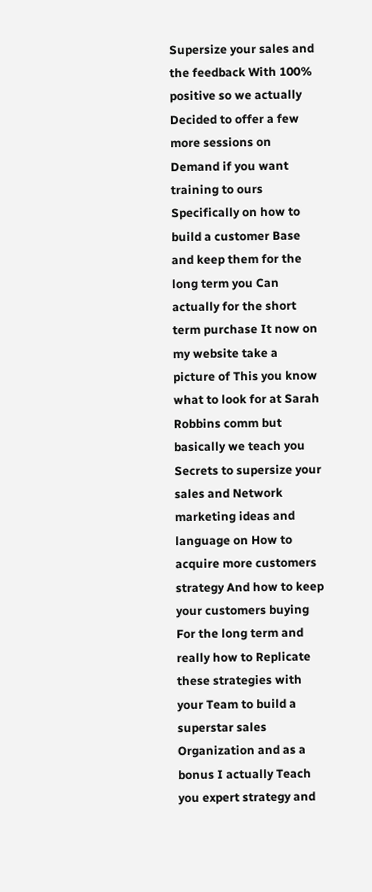Supersize your sales and the feedback With 100% positive so we actually Decided to offer a few more sessions on Demand if you want training to ours Specifically on how to build a customer Base and keep them for the long term you Can actually for the short term purchase It now on my website take a picture of This you know what to look for at Sarah Robbins comm but basically we teach you Secrets to supersize your sales and Network marketing ideas and language on How to acquire more customers strategy And how to keep your customers buying For the long term and really how to Replicate these strategies with your Team to build a superstar sales Organization and as a bonus I actually Teach you expert strategy and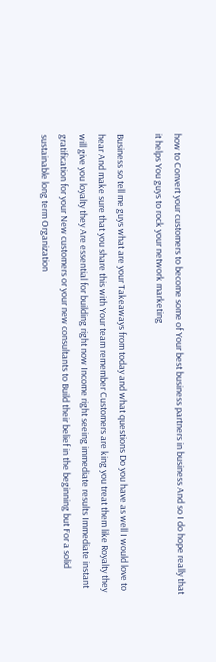how to Convert your customers to become some of Your best business partners in business And so I do hope really that it helps You guys to rock your network marketing

Business so tell me guys what are your Takeaways from today and what questions Do you have as well I would love to hear And make sure that you share this with Your team remember Customers are king you treat them like Royalty they will give you loyalty they Are essential for building right now Income right seeing immediate results Immediate instant gratification for your New customers or your new consultants to Build their belief in the beginning but For a solid sustainable long term Organization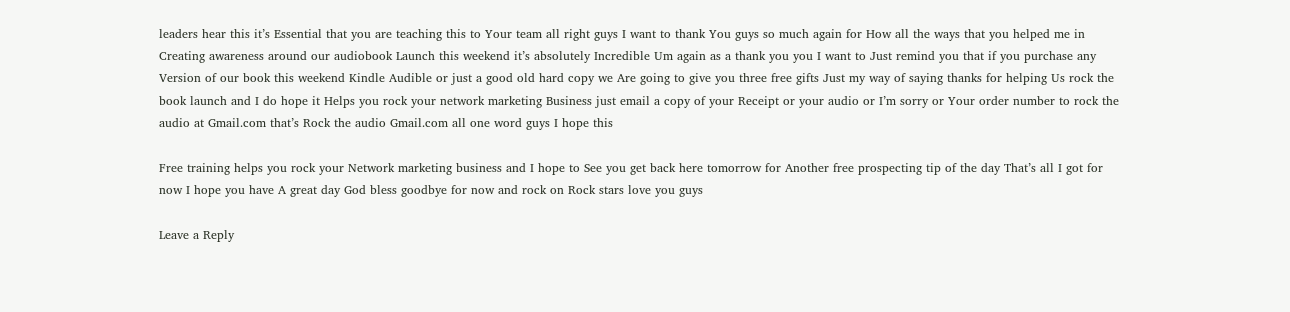leaders hear this it’s Essential that you are teaching this to Your team all right guys I want to thank You guys so much again for How all the ways that you helped me in Creating awareness around our audiobook Launch this weekend it’s absolutely Incredible Um again as a thank you you I want to Just remind you that if you purchase any Version of our book this weekend Kindle Audible or just a good old hard copy we Are going to give you three free gifts Just my way of saying thanks for helping Us rock the book launch and I do hope it Helps you rock your network marketing Business just email a copy of your Receipt or your audio or I’m sorry or Your order number to rock the audio at Gmail.com that’s Rock the audio Gmail.com all one word guys I hope this

Free training helps you rock your Network marketing business and I hope to See you get back here tomorrow for Another free prospecting tip of the day That’s all I got for now I hope you have A great day God bless goodbye for now and rock on Rock stars love you guys

Leave a Reply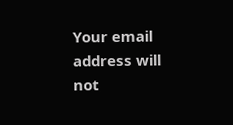Your email address will not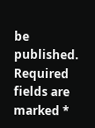be published. Required fields are marked *